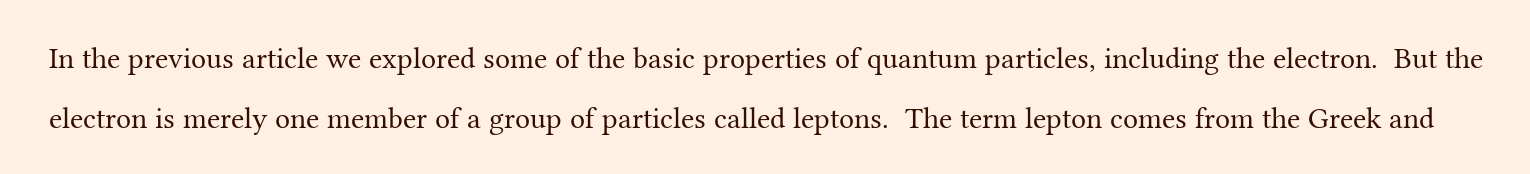In the previous article we explored some of the basic properties of quantum particles, including the electron.  But the electron is merely one member of a group of particles called leptons.  The term lepton comes from the Greek and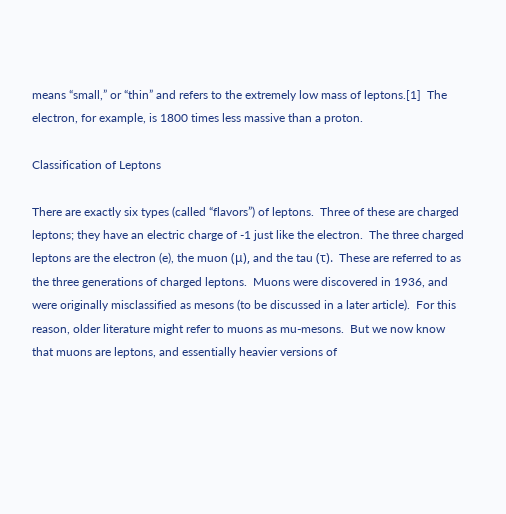means “small,” or “thin” and refers to the extremely low mass of leptons.[1]  The electron, for example, is 1800 times less massive than a proton.

Classification of Leptons

There are exactly six types (called “flavors”) of leptons.  Three of these are charged leptons; they have an electric charge of -1 just like the electron.  The three charged leptons are the electron (e), the muon (μ), and the tau (τ).  These are referred to as the three generations of charged leptons.  Muons were discovered in 1936, and were originally misclassified as mesons (to be discussed in a later article).  For this reason, older literature might refer to muons as mu-mesons.  But we now know that muons are leptons, and essentially heavier versions of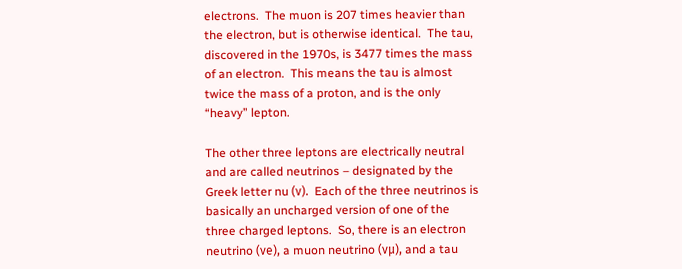electrons.  The muon is 207 times heavier than the electron, but is otherwise identical.  The tau, discovered in the 1970s, is 3477 times the mass of an electron.  This means the tau is almost twice the mass of a proton, and is the only “heavy” lepton.

The other three leptons are electrically neutral and are called neutrinos – designated by the Greek letter nu (ν).  Each of the three neutrinos is basically an uncharged version of one of the three charged leptons.  So, there is an electron neutrino (νe), a muon neutrino (νμ), and a tau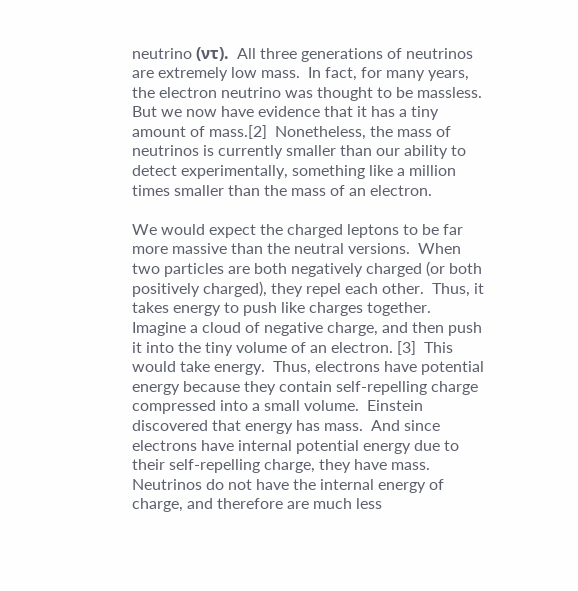neutrino (ντ).  All three generations of neutrinos are extremely low mass.  In fact, for many years, the electron neutrino was thought to be massless.  But we now have evidence that it has a tiny amount of mass.[2]  Nonetheless, the mass of neutrinos is currently smaller than our ability to detect experimentally, something like a million times smaller than the mass of an electron.

We would expect the charged leptons to be far more massive than the neutral versions.  When two particles are both negatively charged (or both positively charged), they repel each other.  Thus, it takes energy to push like charges together.  Imagine a cloud of negative charge, and then push it into the tiny volume of an electron. [3]  This would take energy.  Thus, electrons have potential energy because they contain self-repelling charge compressed into a small volume.  Einstein discovered that energy has mass.  And since electrons have internal potential energy due to their self-repelling charge, they have mass.  Neutrinos do not have the internal energy of charge, and therefore are much less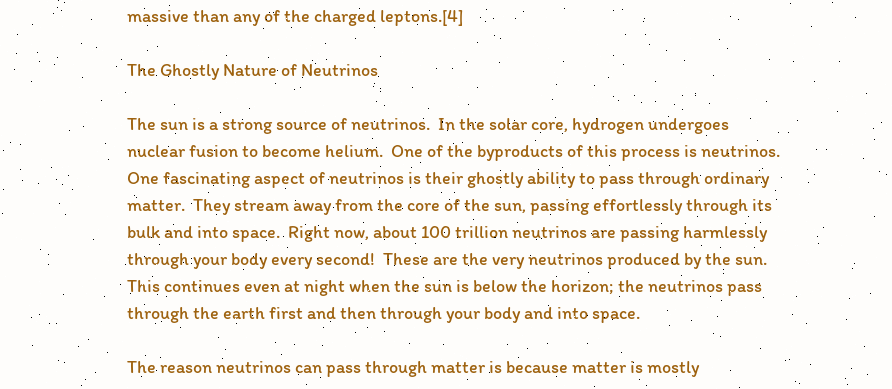massive than any of the charged leptons.[4]

The Ghostly Nature of Neutrinos

The sun is a strong source of neutrinos.  In the solar core, hydrogen undergoes nuclear fusion to become helium.  One of the byproducts of this process is neutrinos.  One fascinating aspect of neutrinos is their ghostly ability to pass through ordinary matter.  They stream away from the core of the sun, passing effortlessly through its bulk and into space.  Right now, about 100 trillion neutrinos are passing harmlessly through your body every second!  These are the very neutrinos produced by the sun.  This continues even at night when the sun is below the horizon; the neutrinos pass through the earth first and then through your body and into space.

The reason neutrinos can pass through matter is because matter is mostly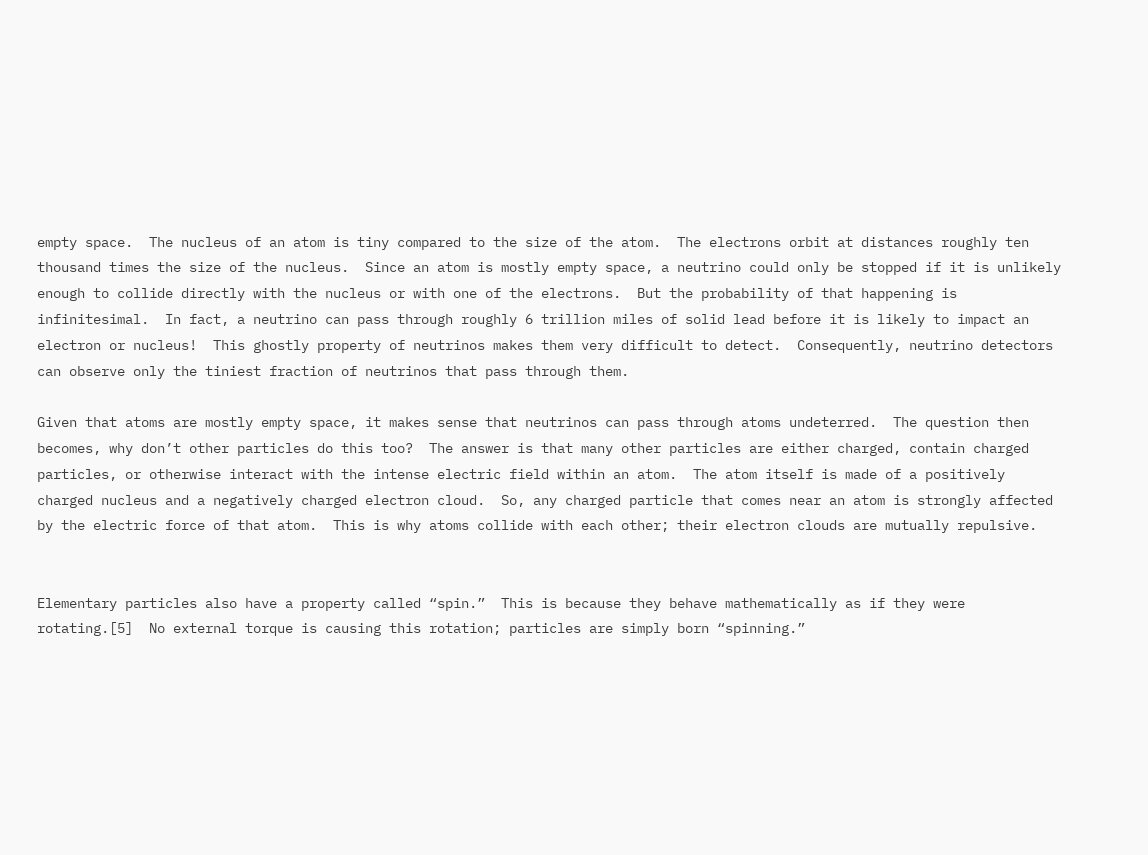empty space.  The nucleus of an atom is tiny compared to the size of the atom.  The electrons orbit at distances roughly ten thousand times the size of the nucleus.  Since an atom is mostly empty space, a neutrino could only be stopped if it is unlikely enough to collide directly with the nucleus or with one of the electrons.  But the probability of that happening is infinitesimal.  In fact, a neutrino can pass through roughly 6 trillion miles of solid lead before it is likely to impact an electron or nucleus!  This ghostly property of neutrinos makes them very difficult to detect.  Consequently, neutrino detectors can observe only the tiniest fraction of neutrinos that pass through them.

Given that atoms are mostly empty space, it makes sense that neutrinos can pass through atoms undeterred.  The question then becomes, why don’t other particles do this too?  The answer is that many other particles are either charged, contain charged particles, or otherwise interact with the intense electric field within an atom.  The atom itself is made of a positively charged nucleus and a negatively charged electron cloud.  So, any charged particle that comes near an atom is strongly affected by the electric force of that atom.  This is why atoms collide with each other; their electron clouds are mutually repulsive.


Elementary particles also have a property called “spin.”  This is because they behave mathematically as if they were rotating.[5]  No external torque is causing this rotation; particles are simply born “spinning.”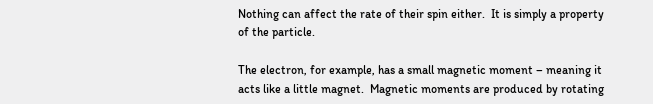Nothing can affect the rate of their spin either.  It is simply a property of the particle.

The electron, for example, has a small magnetic moment – meaning it acts like a little magnet.  Magnetic moments are produced by rotating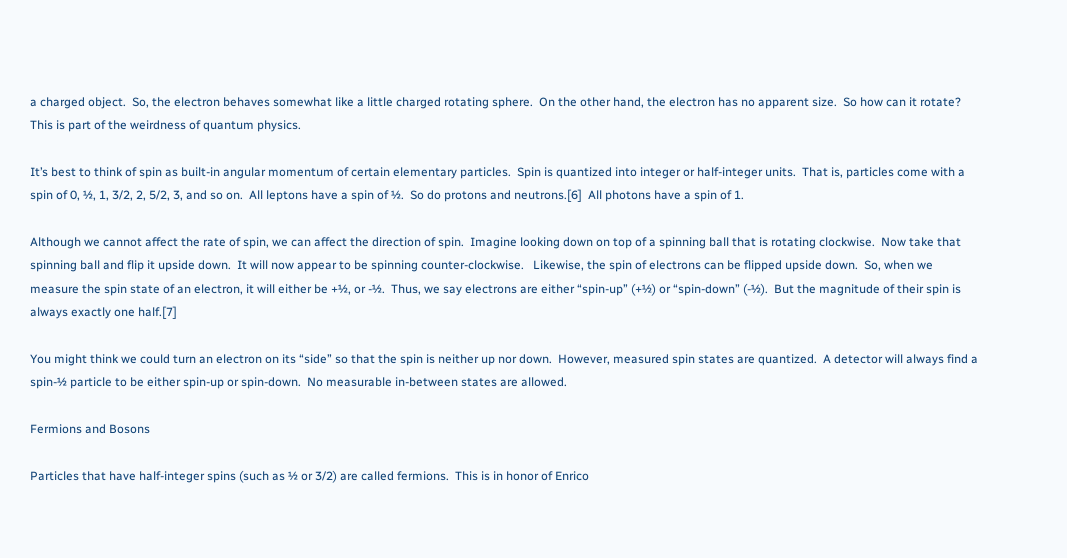a charged object.  So, the electron behaves somewhat like a little charged rotating sphere.  On the other hand, the electron has no apparent size.  So how can it rotate?  This is part of the weirdness of quantum physics.

It’s best to think of spin as built-in angular momentum of certain elementary particles.  Spin is quantized into integer or half-integer units.  That is, particles come with a spin of 0, ½, 1, 3/2, 2, 5/2, 3, and so on.  All leptons have a spin of ½.  So do protons and neutrons.[6]  All photons have a spin of 1.

Although we cannot affect the rate of spin, we can affect the direction of spin.  Imagine looking down on top of a spinning ball that is rotating clockwise.  Now take that spinning ball and flip it upside down.  It will now appear to be spinning counter-clockwise.   Likewise, the spin of electrons can be flipped upside down.  So, when we measure the spin state of an electron, it will either be +½, or -½.  Thus, we say electrons are either “spin-up” (+½) or “spin-down” (-½).  But the magnitude of their spin is always exactly one half.[7]

You might think we could turn an electron on its “side” so that the spin is neither up nor down.  However, measured spin states are quantized.  A detector will always find a spin-½ particle to be either spin-up or spin-down.  No measurable in-between states are allowed.

Fermions and Bosons

Particles that have half-integer spins (such as ½ or 3/2) are called fermions.  This is in honor of Enrico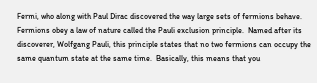Fermi, who along with Paul Dirac discovered the way large sets of fermions behave.  Fermions obey a law of nature called the Pauli exclusion principle.  Named after its discoverer, Wolfgang Pauli, this principle states that no two fermions can occupy the same quantum state at the same time.  Basically, this means that you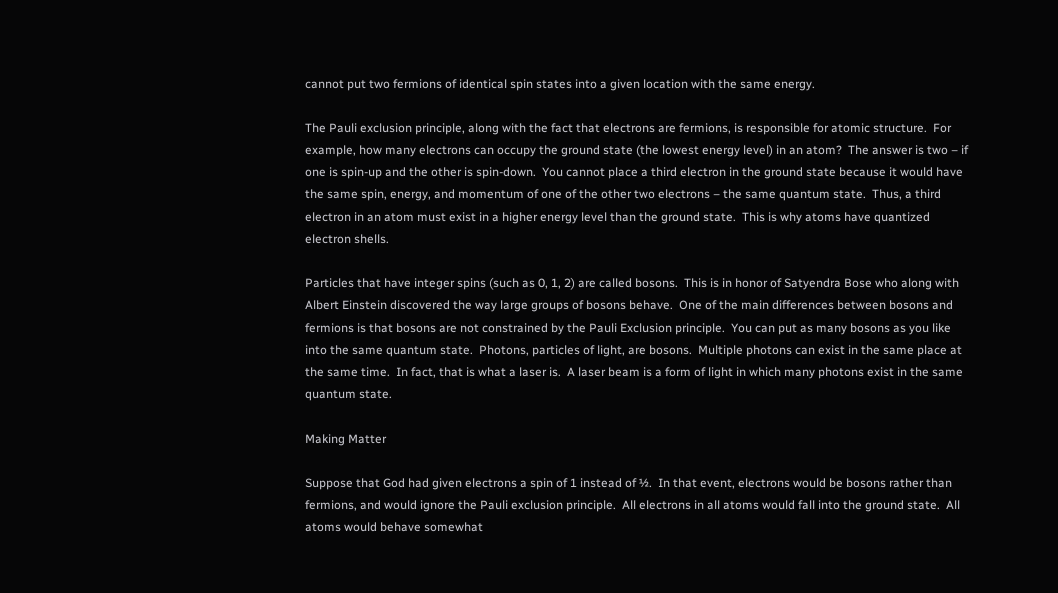cannot put two fermions of identical spin states into a given location with the same energy.

The Pauli exclusion principle, along with the fact that electrons are fermions, is responsible for atomic structure.  For example, how many electrons can occupy the ground state (the lowest energy level) in an atom?  The answer is two – if one is spin-up and the other is spin-down.  You cannot place a third electron in the ground state because it would have the same spin, energy, and momentum of one of the other two electrons – the same quantum state.  Thus, a third electron in an atom must exist in a higher energy level than the ground state.  This is why atoms have quantized electron shells.

Particles that have integer spins (such as 0, 1, 2) are called bosons.  This is in honor of Satyendra Bose who along with Albert Einstein discovered the way large groups of bosons behave.  One of the main differences between bosons and fermions is that bosons are not constrained by the Pauli Exclusion principle.  You can put as many bosons as you like into the same quantum state.  Photons, particles of light, are bosons.  Multiple photons can exist in the same place at the same time.  In fact, that is what a laser is.  A laser beam is a form of light in which many photons exist in the same quantum state.

Making Matter

Suppose that God had given electrons a spin of 1 instead of ½.  In that event, electrons would be bosons rather than fermions, and would ignore the Pauli exclusion principle.  All electrons in all atoms would fall into the ground state.  All atoms would behave somewhat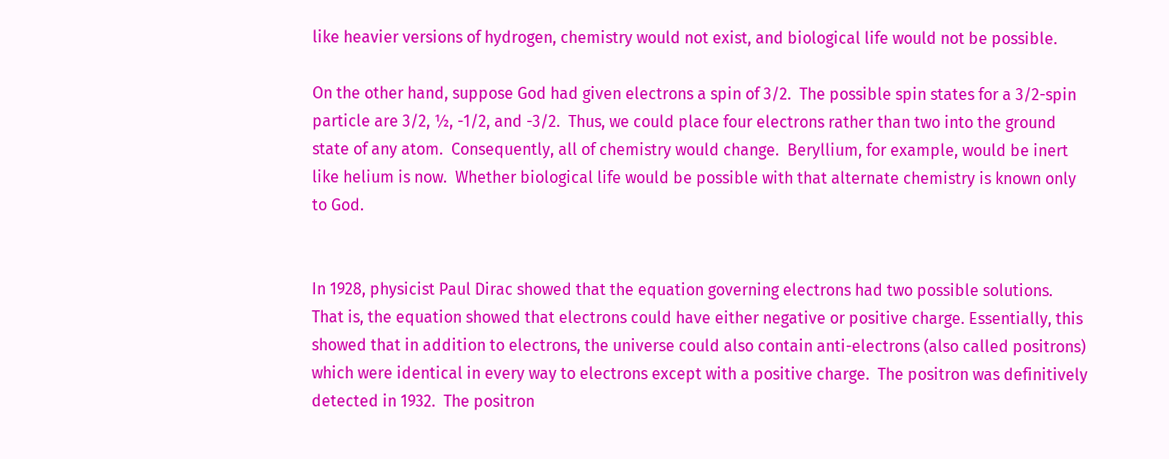like heavier versions of hydrogen, chemistry would not exist, and biological life would not be possible.

On the other hand, suppose God had given electrons a spin of 3/2.  The possible spin states for a 3/2-spin particle are 3/2, ½, -1/2, and -3/2.  Thus, we could place four electrons rather than two into the ground state of any atom.  Consequently, all of chemistry would change.  Beryllium, for example, would be inert like helium is now.  Whether biological life would be possible with that alternate chemistry is known only to God.


In 1928, physicist Paul Dirac showed that the equation governing electrons had two possible solutions.  That is, the equation showed that electrons could have either negative or positive charge. Essentially, this showed that in addition to electrons, the universe could also contain anti-electrons (also called positrons) which were identical in every way to electrons except with a positive charge.  The positron was definitively detected in 1932.  The positron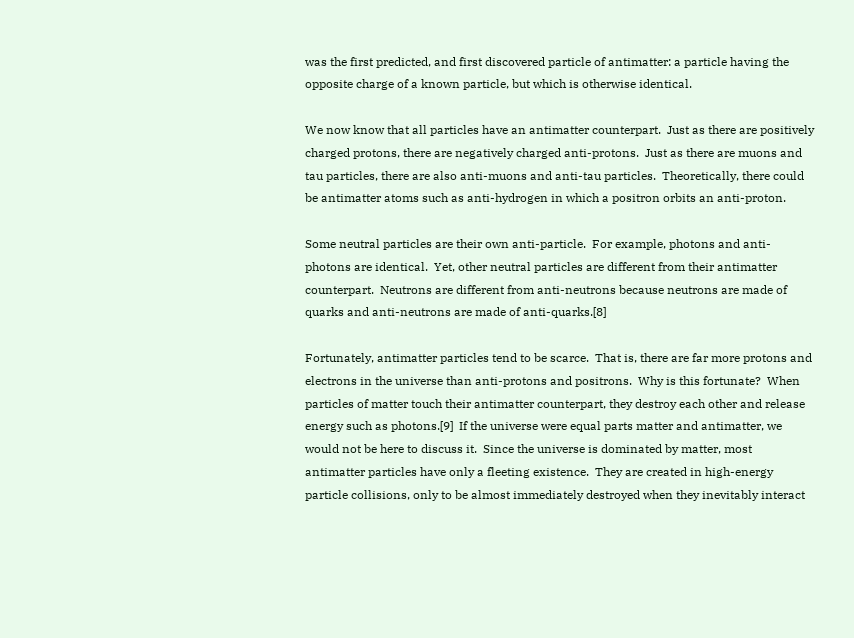was the first predicted, and first discovered particle of antimatter: a particle having the opposite charge of a known particle, but which is otherwise identical.

We now know that all particles have an antimatter counterpart.  Just as there are positively charged protons, there are negatively charged anti-protons.  Just as there are muons and tau particles, there are also anti-muons and anti-tau particles.  Theoretically, there could be antimatter atoms such as anti-hydrogen in which a positron orbits an anti-proton.

Some neutral particles are their own anti-particle.  For example, photons and anti-photons are identical.  Yet, other neutral particles are different from their antimatter counterpart.  Neutrons are different from anti-neutrons because neutrons are made of quarks and anti-neutrons are made of anti-quarks.[8]

Fortunately, antimatter particles tend to be scarce.  That is, there are far more protons and electrons in the universe than anti-protons and positrons.  Why is this fortunate?  When particles of matter touch their antimatter counterpart, they destroy each other and release energy such as photons.[9]  If the universe were equal parts matter and antimatter, we would not be here to discuss it.  Since the universe is dominated by matter, most antimatter particles have only a fleeting existence.  They are created in high-energy particle collisions, only to be almost immediately destroyed when they inevitably interact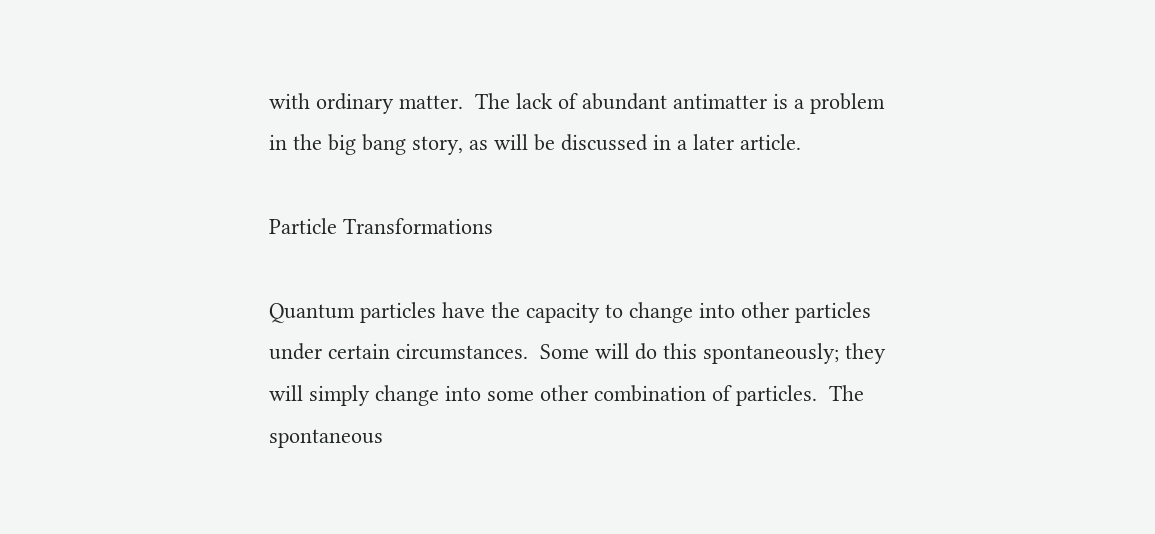with ordinary matter.  The lack of abundant antimatter is a problem in the big bang story, as will be discussed in a later article.

Particle Transformations

Quantum particles have the capacity to change into other particles under certain circumstances.  Some will do this spontaneously; they will simply change into some other combination of particles.  The spontaneous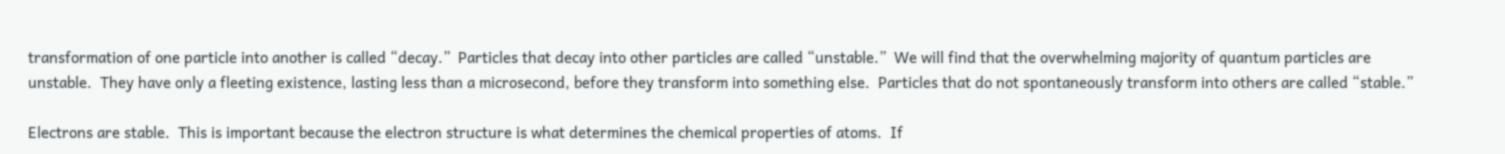transformation of one particle into another is called “decay.”  Particles that decay into other particles are called “unstable.”  We will find that the overwhelming majority of quantum particles are unstable.  They have only a fleeting existence, lasting less than a microsecond, before they transform into something else.  Particles that do not spontaneously transform into others are called “stable.”

Electrons are stable.  This is important because the electron structure is what determines the chemical properties of atoms.  If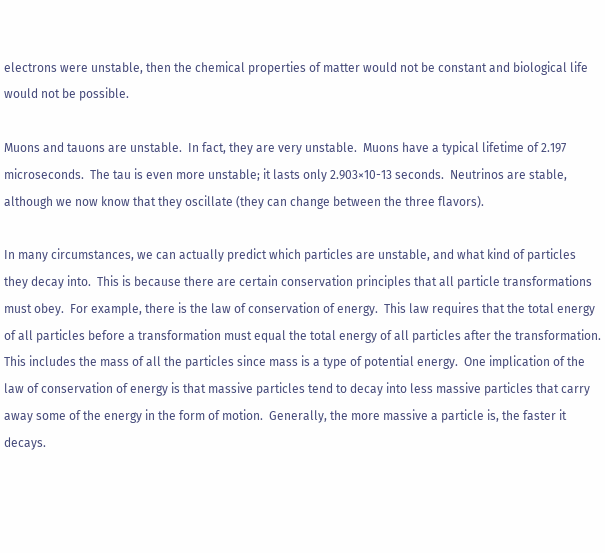electrons were unstable, then the chemical properties of matter would not be constant and biological life would not be possible.

Muons and tauons are unstable.  In fact, they are very unstable.  Muons have a typical lifetime of 2.197 microseconds.  The tau is even more unstable; it lasts only 2.903×10-13 seconds.  Neutrinos are stable, although we now know that they oscillate (they can change between the three flavors).

In many circumstances, we can actually predict which particles are unstable, and what kind of particles they decay into.  This is because there are certain conservation principles that all particle transformations must obey.  For example, there is the law of conservation of energy.  This law requires that the total energy of all particles before a transformation must equal the total energy of all particles after the transformation.  This includes the mass of all the particles since mass is a type of potential energy.  One implication of the law of conservation of energy is that massive particles tend to decay into less massive particles that carry away some of the energy in the form of motion.  Generally, the more massive a particle is, the faster it decays.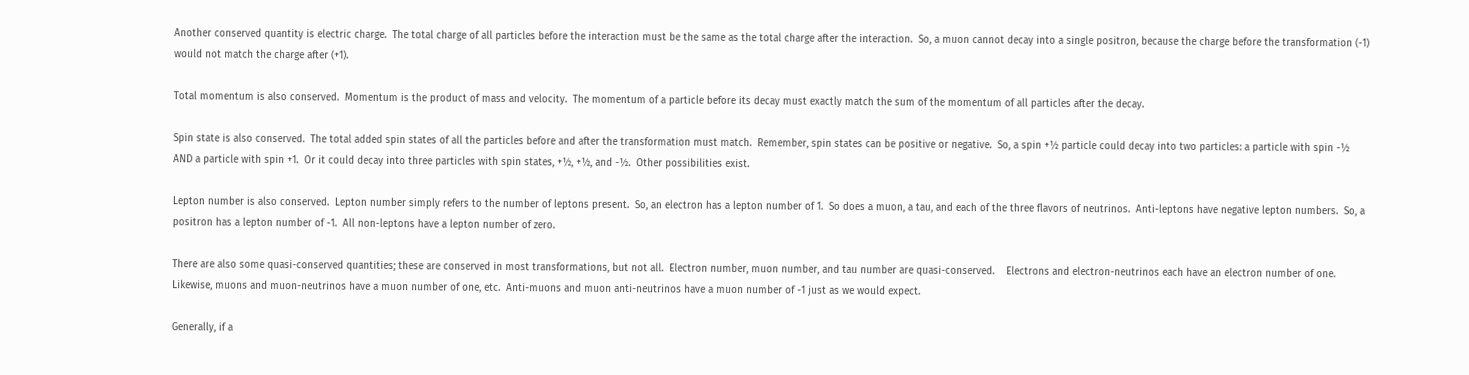Another conserved quantity is electric charge.  The total charge of all particles before the interaction must be the same as the total charge after the interaction.  So, a muon cannot decay into a single positron, because the charge before the transformation (-1) would not match the charge after (+1).

Total momentum is also conserved.  Momentum is the product of mass and velocity.  The momentum of a particle before its decay must exactly match the sum of the momentum of all particles after the decay.

Spin state is also conserved.  The total added spin states of all the particles before and after the transformation must match.  Remember, spin states can be positive or negative.  So, a spin +½ particle could decay into two particles: a particle with spin -½ AND a particle with spin +1.  Or it could decay into three particles with spin states, +½, +½, and -½.  Other possibilities exist.

Lepton number is also conserved.  Lepton number simply refers to the number of leptons present.  So, an electron has a lepton number of 1.  So does a muon, a tau, and each of the three flavors of neutrinos.  Anti-leptons have negative lepton numbers.  So, a positron has a lepton number of -1.  All non-leptons have a lepton number of zero.

There are also some quasi-conserved quantities; these are conserved in most transformations, but not all.  Electron number, muon number, and tau number are quasi-conserved.    Electrons and electron-neutrinos each have an electron number of one.  Likewise, muons and muon-neutrinos have a muon number of one, etc.  Anti-muons and muon anti-neutrinos have a muon number of -1 just as we would expect.

Generally, if a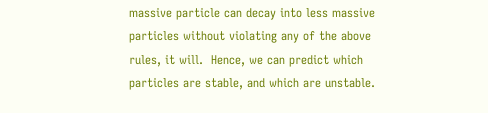massive particle can decay into less massive particles without violating any of the above rules, it will.  Hence, we can predict which particles are stable, and which are unstable.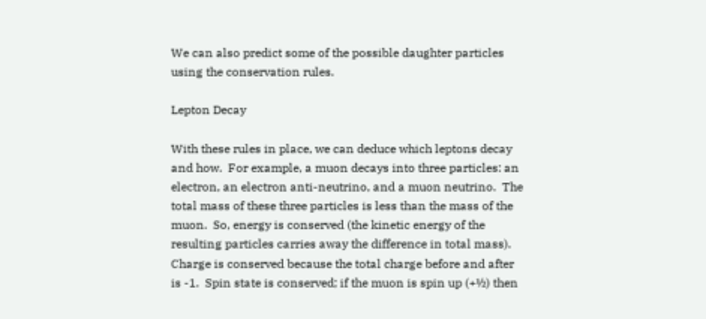We can also predict some of the possible daughter particles using the conservation rules.

Lepton Decay

With these rules in place, we can deduce which leptons decay and how.  For example, a muon decays into three particles: an electron, an electron anti-neutrino, and a muon neutrino.  The total mass of these three particles is less than the mass of the muon.  So, energy is conserved (the kinetic energy of the resulting particles carries away the difference in total mass).  Charge is conserved because the total charge before and after is -1.  Spin state is conserved; if the muon is spin up (+½) then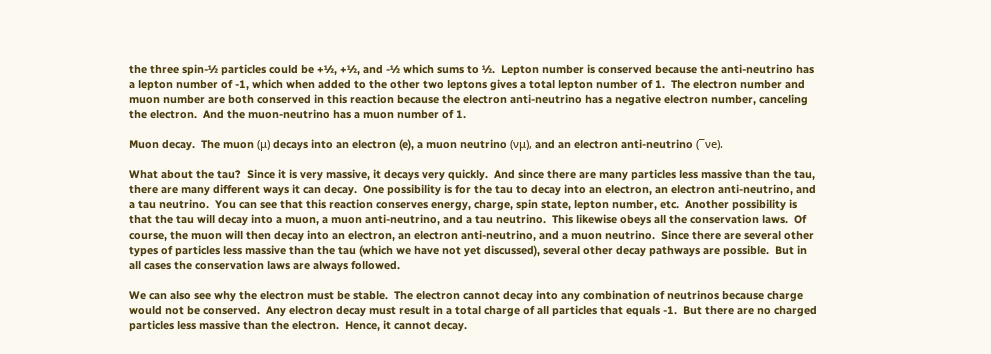the three spin-½ particles could be +½, +½, and -½ which sums to ½.  Lepton number is conserved because the anti-neutrino has a lepton number of -1, which when added to the other two leptons gives a total lepton number of 1.  The electron number and muon number are both conserved in this reaction because the electron anti-neutrino has a negative electron number, canceling the electron.  And the muon-neutrino has a muon number of 1.

Muon decay.  The muon (μ) decays into an electron (e), a muon neutrino (νμ), and an electron anti-neutrino (¯νe).

What about the tau?  Since it is very massive, it decays very quickly.  And since there are many particles less massive than the tau, there are many different ways it can decay.  One possibility is for the tau to decay into an electron, an electron anti-neutrino, and a tau neutrino.  You can see that this reaction conserves energy, charge, spin state, lepton number, etc.  Another possibility is that the tau will decay into a muon, a muon anti-neutrino, and a tau neutrino.  This likewise obeys all the conservation laws.  Of course, the muon will then decay into an electron, an electron anti-neutrino, and a muon neutrino.  Since there are several other types of particles less massive than the tau (which we have not yet discussed), several other decay pathways are possible.  But in all cases the conservation laws are always followed.

We can also see why the electron must be stable.  The electron cannot decay into any combination of neutrinos because charge would not be conserved.  Any electron decay must result in a total charge of all particles that equals -1.  But there are no charged particles less massive than the electron.  Hence, it cannot decay.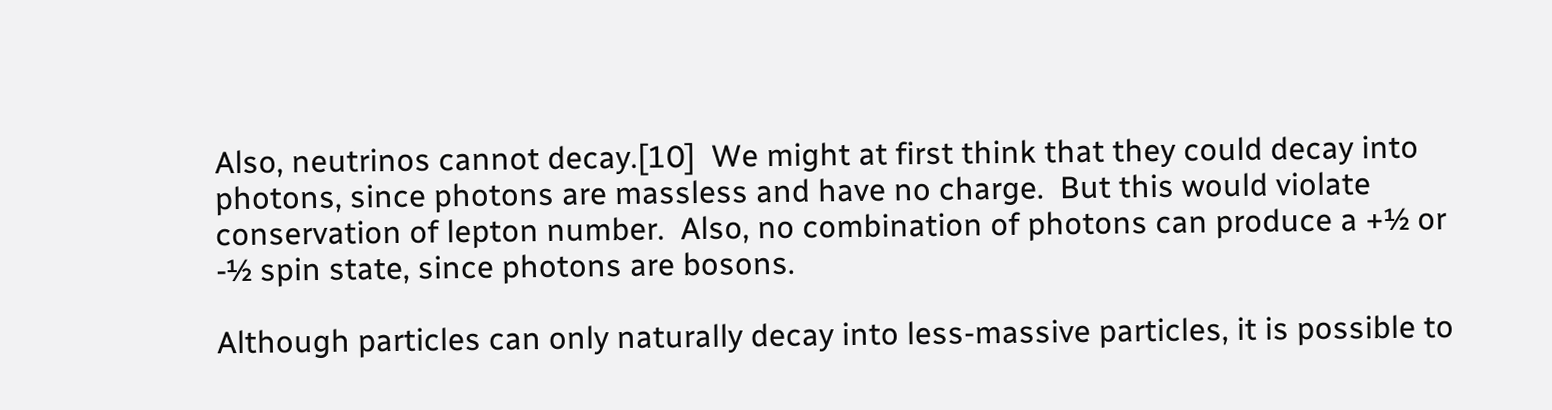Also, neutrinos cannot decay.[10]  We might at first think that they could decay into photons, since photons are massless and have no charge.  But this would violate conservation of lepton number.  Also, no combination of photons can produce a +½ or -½ spin state, since photons are bosons.

Although particles can only naturally decay into less-massive particles, it is possible to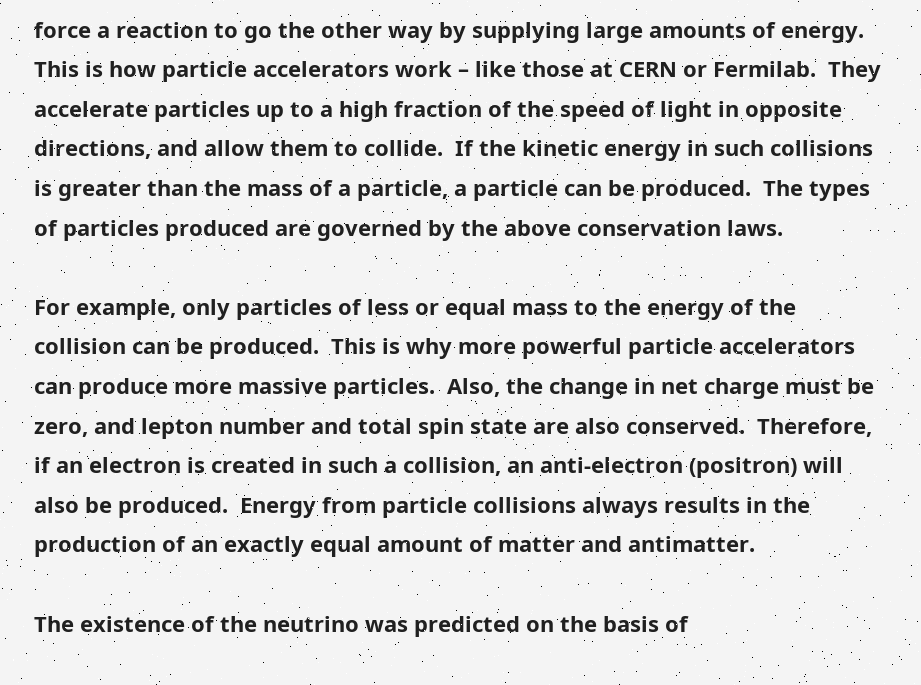force a reaction to go the other way by supplying large amounts of energy.  This is how particle accelerators work – like those at CERN or Fermilab.  They accelerate particles up to a high fraction of the speed of light in opposite directions, and allow them to collide.  If the kinetic energy in such collisions is greater than the mass of a particle, a particle can be produced.  The types of particles produced are governed by the above conservation laws.

For example, only particles of less or equal mass to the energy of the collision can be produced.  This is why more powerful particle accelerators can produce more massive particles.  Also, the change in net charge must be zero, and lepton number and total spin state are also conserved.  Therefore, if an electron is created in such a collision, an anti-electron (positron) will also be produced.  Energy from particle collisions always results in the production of an exactly equal amount of matter and antimatter.

The existence of the neutrino was predicted on the basis of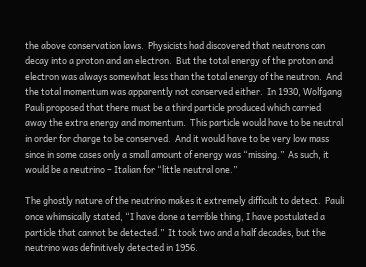the above conservation laws.  Physicists had discovered that neutrons can decay into a proton and an electron.  But the total energy of the proton and electron was always somewhat less than the total energy of the neutron.  And the total momentum was apparently not conserved either.  In 1930, Wolfgang Pauli proposed that there must be a third particle produced which carried away the extra energy and momentum.  This particle would have to be neutral in order for charge to be conserved.  And it would have to be very low mass since in some cases only a small amount of energy was “missing.”  As such, it would be a neutrino – Italian for “little neutral one.”

The ghostly nature of the neutrino makes it extremely difficult to detect.  Pauli once whimsically stated, “I have done a terrible thing, I have postulated a particle that cannot be detected.”  It took two and a half decades, but the neutrino was definitively detected in 1956.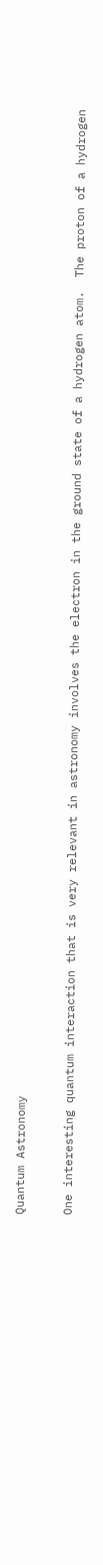Quantum Astronomy

One interesting quantum interaction that is very relevant in astronomy involves the electron in the ground state of a hydrogen atom.  The proton of a hydrogen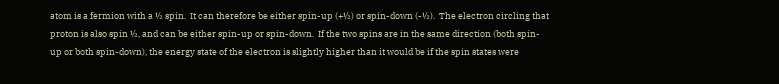atom is a fermion with a ½ spin.  It can therefore be either spin-up (+½) or spin-down (-½).  The electron circling that proton is also spin ½, and can be either spin-up or spin-down.  If the two spins are in the same direction (both spin-up or both spin-down), the energy state of the electron is slightly higher than it would be if the spin states were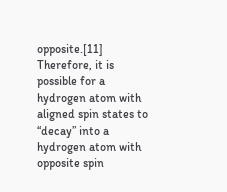opposite.[11]  Therefore, it is possible for a hydrogen atom with aligned spin states to “decay” into a hydrogen atom with opposite spin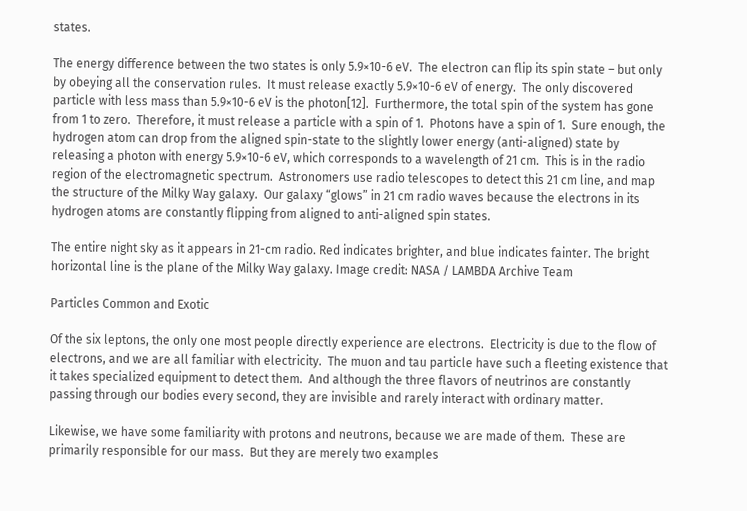states.

The energy difference between the two states is only 5.9×10-6 eV.  The electron can flip its spin state – but only by obeying all the conservation rules.  It must release exactly 5.9×10-6 eV of energy.  The only discovered particle with less mass than 5.9×10-6 eV is the photon[12].  Furthermore, the total spin of the system has gone from 1 to zero.  Therefore, it must release a particle with a spin of 1.  Photons have a spin of 1.  Sure enough, the hydrogen atom can drop from the aligned spin-state to the slightly lower energy (anti-aligned) state by releasing a photon with energy 5.9×10-6 eV, which corresponds to a wavelength of 21 cm.  This is in the radio region of the electromagnetic spectrum.  Astronomers use radio telescopes to detect this 21 cm line, and map the structure of the Milky Way galaxy.  Our galaxy “glows” in 21 cm radio waves because the electrons in its hydrogen atoms are constantly flipping from aligned to anti-aligned spin states.

The entire night sky as it appears in 21-cm radio. Red indicates brighter, and blue indicates fainter. The bright horizontal line is the plane of the Milky Way galaxy. Image credit: NASA / LAMBDA Archive Team

Particles Common and Exotic

Of the six leptons, the only one most people directly experience are electrons.  Electricity is due to the flow of electrons, and we are all familiar with electricity.  The muon and tau particle have such a fleeting existence that it takes specialized equipment to detect them.  And although the three flavors of neutrinos are constantly passing through our bodies every second, they are invisible and rarely interact with ordinary matter.

Likewise, we have some familiarity with protons and neutrons, because we are made of them.  These are primarily responsible for our mass.  But they are merely two examples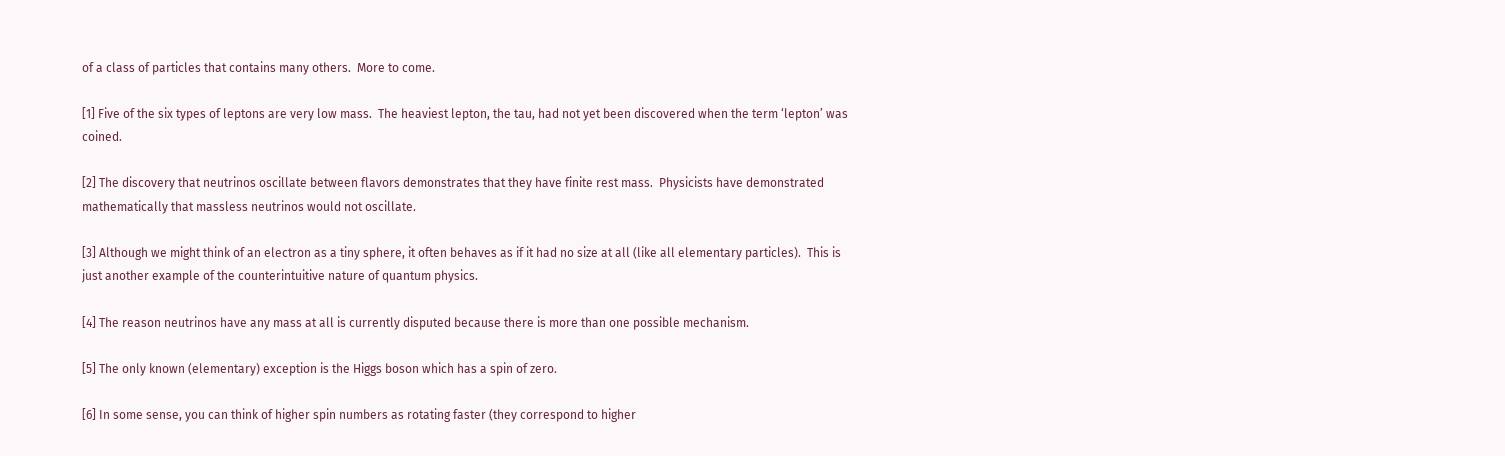of a class of particles that contains many others.  More to come.

[1] Five of the six types of leptons are very low mass.  The heaviest lepton, the tau, had not yet been discovered when the term ‘lepton’ was coined.

[2] The discovery that neutrinos oscillate between flavors demonstrates that they have finite rest mass.  Physicists have demonstrated mathematically that massless neutrinos would not oscillate.

[3] Although we might think of an electron as a tiny sphere, it often behaves as if it had no size at all (like all elementary particles).  This is just another example of the counterintuitive nature of quantum physics.

[4] The reason neutrinos have any mass at all is currently disputed because there is more than one possible mechanism.

[5] The only known (elementary) exception is the Higgs boson which has a spin of zero.

[6] In some sense, you can think of higher spin numbers as rotating faster (they correspond to higher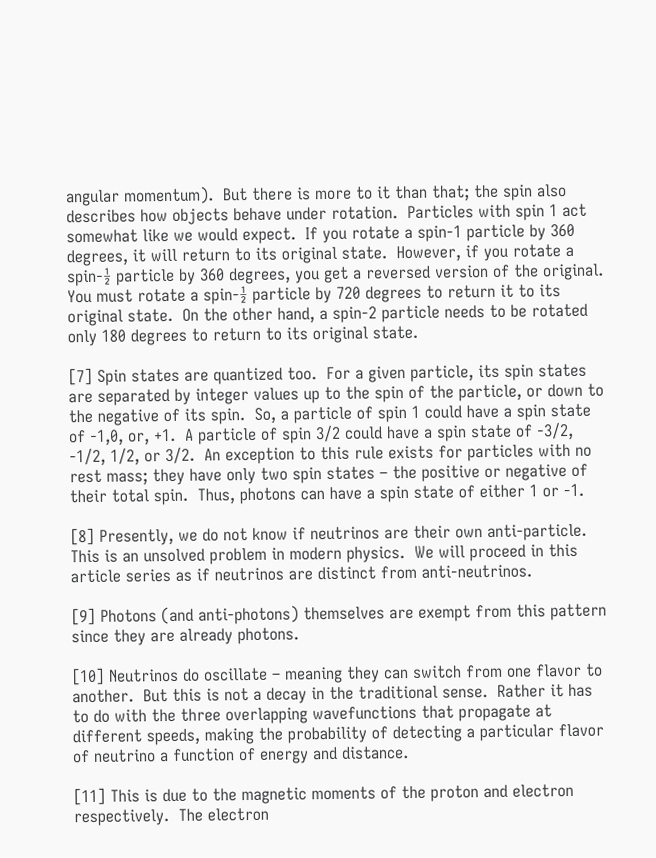angular momentum).  But there is more to it than that; the spin also describes how objects behave under rotation.  Particles with spin 1 act somewhat like we would expect.  If you rotate a spin-1 particle by 360 degrees, it will return to its original state.  However, if you rotate a spin-½ particle by 360 degrees, you get a reversed version of the original.  You must rotate a spin-½ particle by 720 degrees to return it to its original state.  On the other hand, a spin-2 particle needs to be rotated only 180 degrees to return to its original state.

[7] Spin states are quantized too.  For a given particle, its spin states are separated by integer values up to the spin of the particle, or down to the negative of its spin.  So, a particle of spin 1 could have a spin state of -1,0, or, +1.  A particle of spin 3/2 could have a spin state of -3/2, -1/2, 1/2, or 3/2.  An exception to this rule exists for particles with no rest mass; they have only two spin states – the positive or negative of their total spin.  Thus, photons can have a spin state of either 1 or -1.

[8] Presently, we do not know if neutrinos are their own anti-particle.  This is an unsolved problem in modern physics.  We will proceed in this article series as if neutrinos are distinct from anti-neutrinos.

[9] Photons (and anti-photons) themselves are exempt from this pattern since they are already photons.

[10] Neutrinos do oscillate – meaning they can switch from one flavor to another.  But this is not a decay in the traditional sense.  Rather it has to do with the three overlapping wavefunctions that propagate at different speeds, making the probability of detecting a particular flavor of neutrino a function of energy and distance.

[11] This is due to the magnetic moments of the proton and electron respectively.  The electron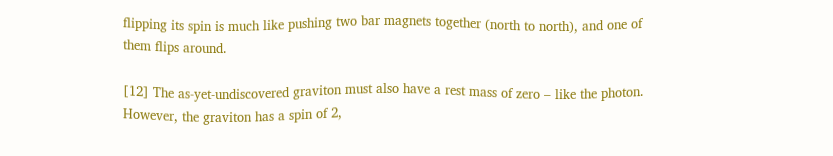flipping its spin is much like pushing two bar magnets together (north to north), and one of them flips around.

[12] The as-yet-undiscovered graviton must also have a rest mass of zero – like the photon. However, the graviton has a spin of 2,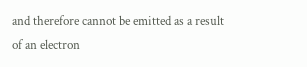and therefore cannot be emitted as a result of an electron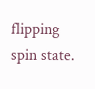flipping spin state.